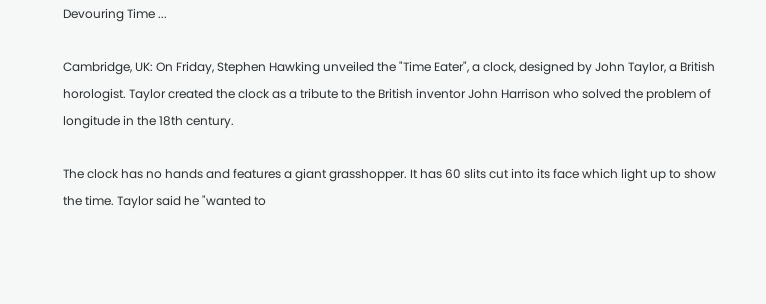Devouring Time ...

Cambridge, UK: On Friday, Stephen Hawking unveiled the "Time Eater", a clock, designed by John Taylor, a British horologist. Taylor created the clock as a tribute to the British inventor John Harrison who solved the problem of longitude in the 18th century.

The clock has no hands and features a giant grasshopper. It has 60 slits cut into its face which light up to show the time. Taylor said he "wanted to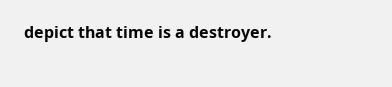depict that time is a destroyer.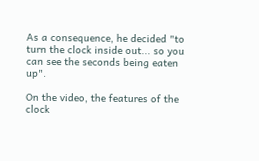As a consequence, he decided "to turn the clock inside out... so you can see the seconds being eaten up".

On the video, the features of the clock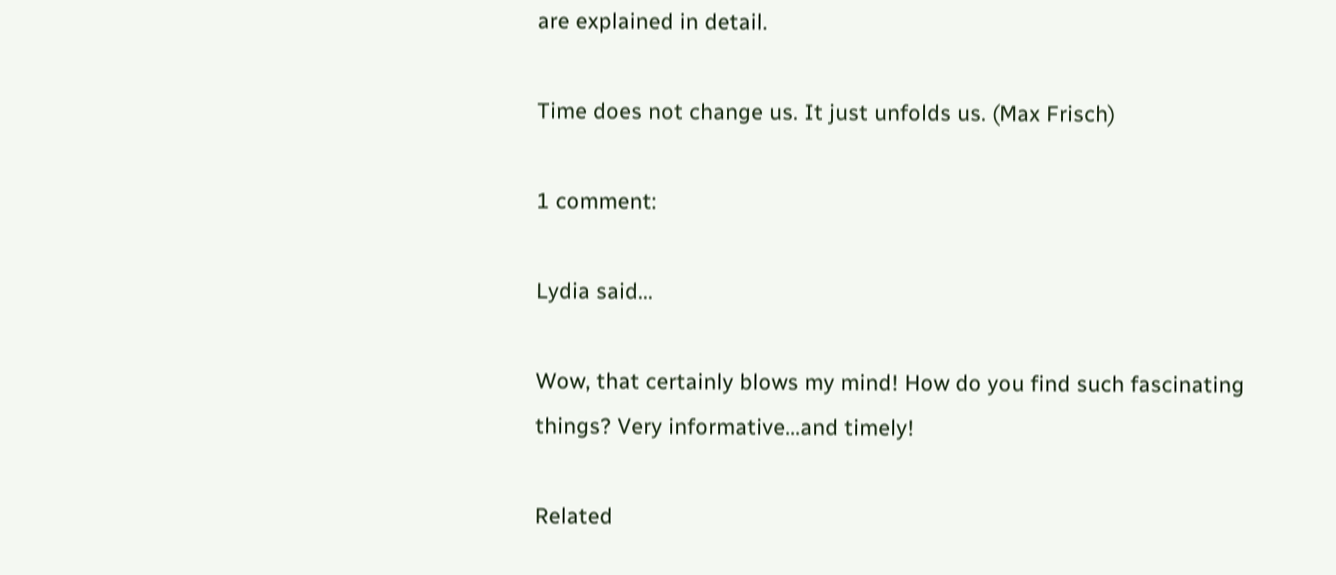are explained in detail.

Time does not change us. It just unfolds us. (Max Frisch)

1 comment:

Lydia said...

Wow, that certainly blows my mind! How do you find such fascinating things? Very informative...and timely!

Related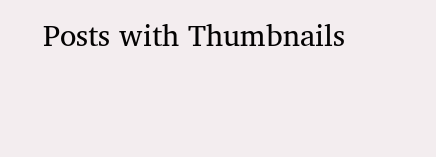Posts with Thumbnails